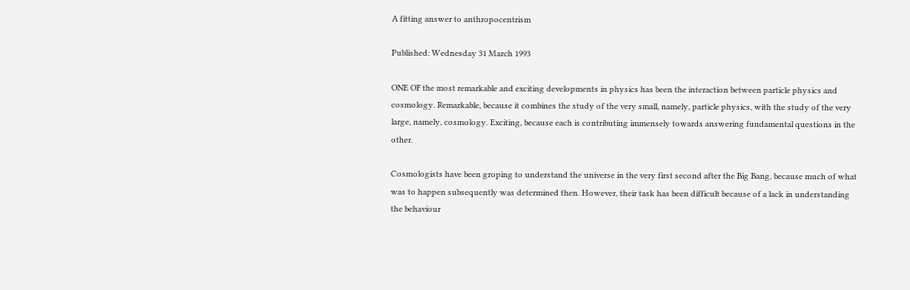A fitting answer to anthropocentrism

Published: Wednesday 31 March 1993

ONE OF the most remarkable and exciting developments in physics has been the interaction between particle physics and cosmology. Remarkable, because it combines the study of the very small, namely, particle physics, with the study of the very large, namely, cosmology. Exciting, because each is contributing immensely towards answering fundamental questions in the other.

Cosmologists have been groping to understand the universe in the very first second after the Big Bang, because much of what was to happen subsequently was determined then. However, their task has been difficult because of a lack in understanding the behaviour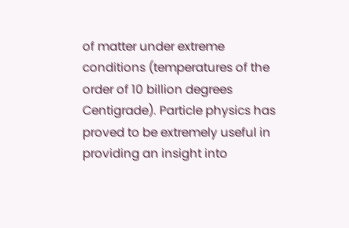of matter under extreme conditions (temperatures of the order of 10 billion degrees Centigrade). Particle physics has proved to be extremely useful in providing an insight into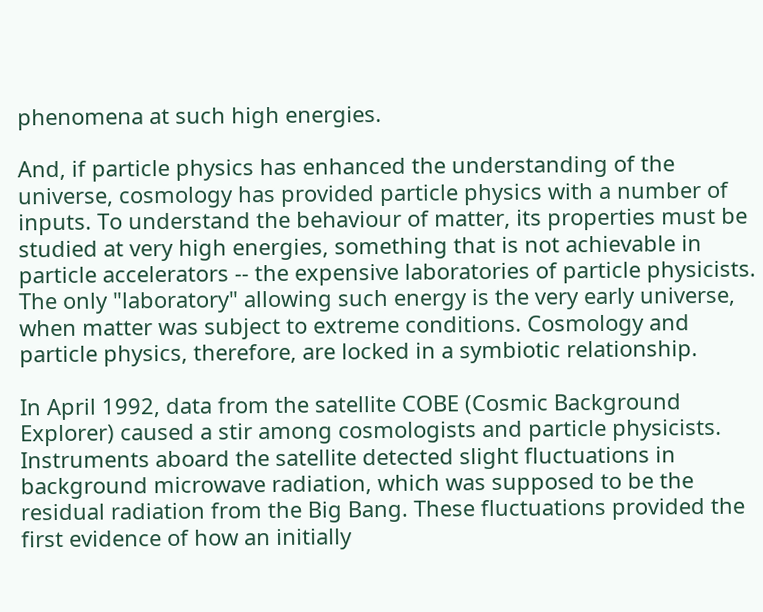phenomena at such high energies.

And, if particle physics has enhanced the understanding of the universe, cosmology has provided particle physics with a number of inputs. To understand the behaviour of matter, its properties must be studied at very high energies, something that is not achievable in particle accelerators -- the expensive laboratories of particle physicists. The only "laboratory" allowing such energy is the very early universe, when matter was subject to extreme conditions. Cosmology and particle physics, therefore, are locked in a symbiotic relationship.

In April 1992, data from the satellite COBE (Cosmic Background Explorer) caused a stir among cosmologists and particle physicists. Instruments aboard the satellite detected slight fluctuations in background microwave radiation, which was supposed to be the residual radiation from the Big Bang. These fluctuations provided the first evidence of how an initially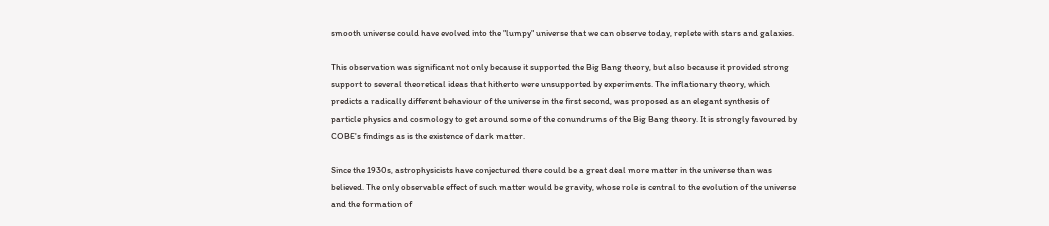smooth universe could have evolved into the "lumpy" universe that we can observe today, replete with stars and galaxies.

This observation was significant not only because it supported the Big Bang theory, but also because it provided strong support to several theoretical ideas that hitherto were unsupported by experiments. The inflationary theory, which predicts a radically different behaviour of the universe in the first second, was proposed as an elegant synthesis of particle physics and cosmology to get around some of the conundrums of the Big Bang theory. It is strongly favoured by COBE's findings as is the existence of dark matter.

Since the 1930s, astrophysicists have conjectured there could be a great deal more matter in the universe than was believed. The only observable effect of such matter would be gravity, whose role is central to the evolution of the universe and the formation of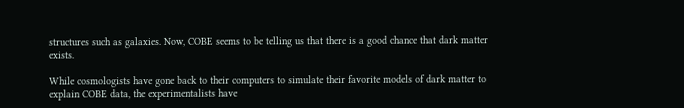structures such as galaxies. Now, COBE seems to be telling us that there is a good chance that dark matter exists.

While cosmologists have gone back to their computers to simulate their favorite models of dark matter to explain COBE data, the experimentalists have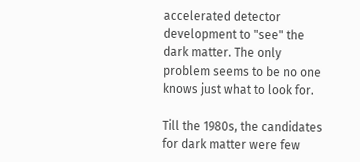accelerated detector development to "see" the dark matter. The only problem seems to be no one knows just what to look for.

Till the 1980s, the candidates for dark matter were few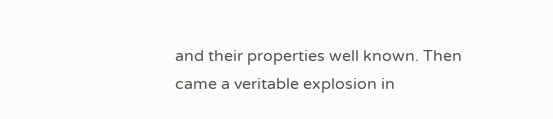and their properties well known. Then came a veritable explosion in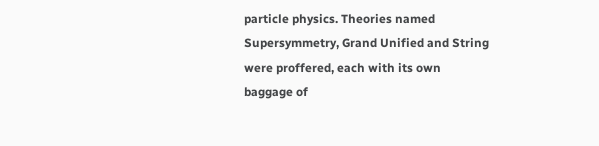particle physics. Theories named Supersymmetry, Grand Unified and String were proffered, each with its own baggage of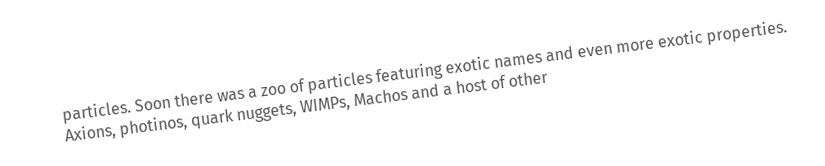particles. Soon there was a zoo of particles featuring exotic names and even more exotic properties. Axions, photinos, quark nuggets, WIMPs, Machos and a host of other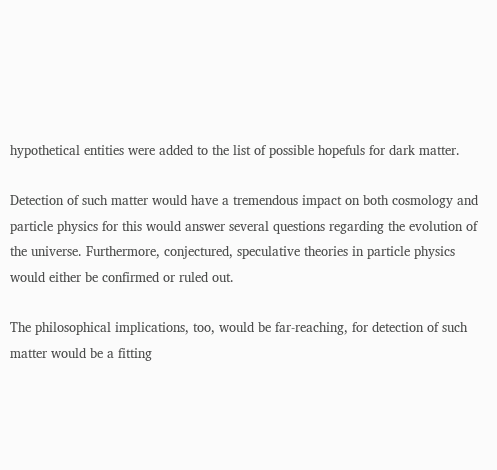hypothetical entities were added to the list of possible hopefuls for dark matter.

Detection of such matter would have a tremendous impact on both cosmology and particle physics for this would answer several questions regarding the evolution of the universe. Furthermore, conjectured, speculative theories in particle physics would either be confirmed or ruled out.

The philosophical implications, too, would be far-reaching, for detection of such matter would be a fitting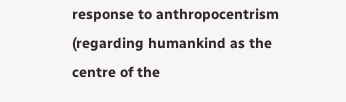response to anthropocentrism (regarding humankind as the centre of the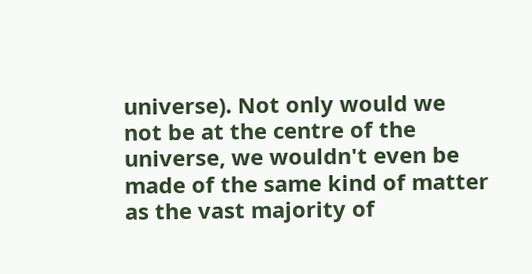universe). Not only would we not be at the centre of the universe, we wouldn't even be made of the same kind of matter as the vast majority of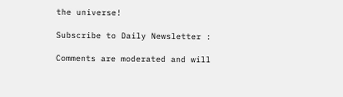the universe!

Subscribe to Daily Newsletter :

Comments are moderated and will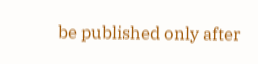be published only after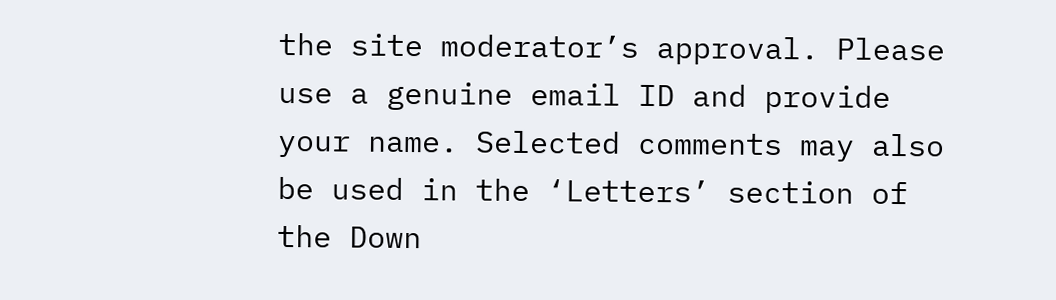the site moderator’s approval. Please use a genuine email ID and provide your name. Selected comments may also be used in the ‘Letters’ section of the Down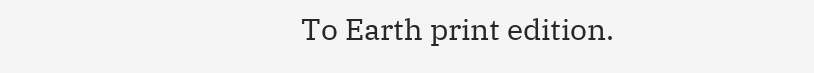To Earth print edition.